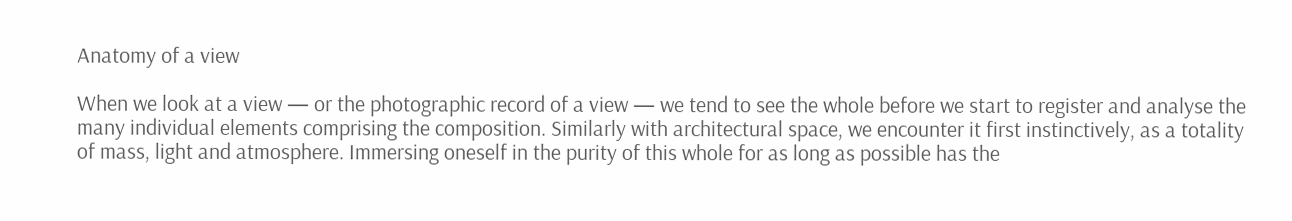Anatomy of a view

When we look at a view — or the photographic record of a view — we tend to see the whole before we start to register and analyse the many individual elements comprising the composition. Similarly with architectural space, we encounter it first instinctively, as a totality of mass, light and atmosphere. Immersing oneself in the purity of this whole for as long as possible has the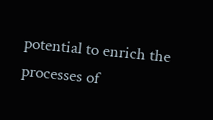potential to enrich the processes of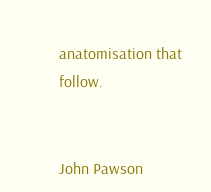anatomisation that follow.


John Pawson